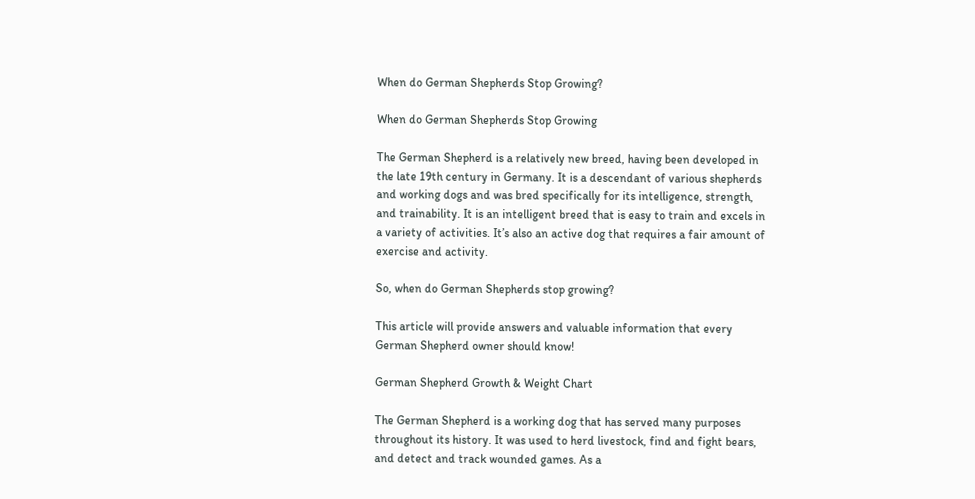When do German Shepherds Stop Growing?

When do German Shepherds Stop Growing

The German Shepherd is a relatively new breed, having been developed in the late 19th century in Germany. It is a descendant of various shepherds and working dogs and was bred specifically for its intelligence, strength, and trainability. It is an intelligent breed that is easy to train and excels in a variety of activities. It’s also an active dog that requires a fair amount of exercise and activity.

So, when do German Shepherds stop growing?

This article will provide answers and valuable information that every German Shepherd owner should know!

German Shepherd Growth & Weight Chart

The German Shepherd is a working dog that has served many purposes throughout its history. It was used to herd livestock, find and fight bears, and detect and track wounded games. As a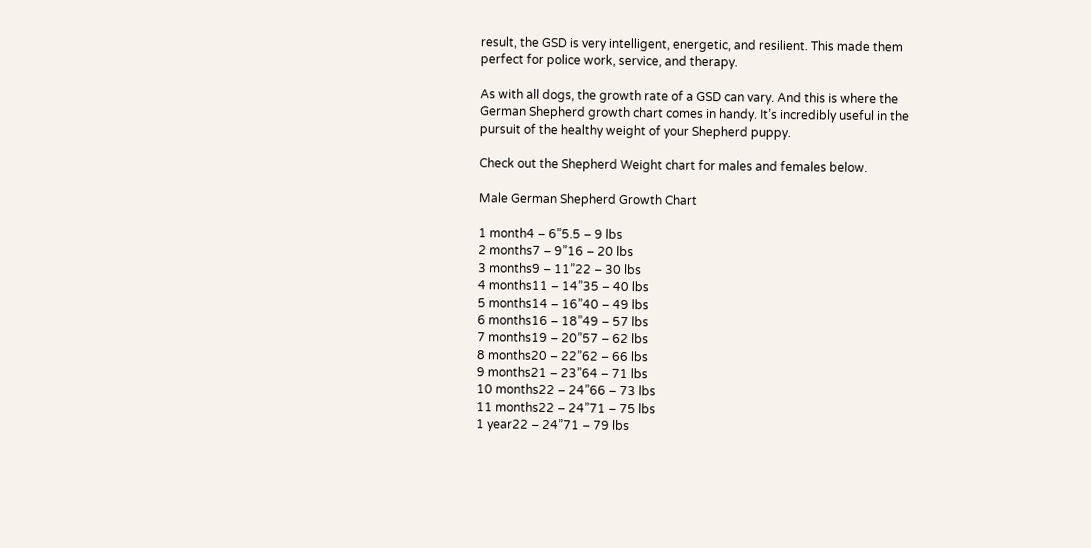result, the GSD is very intelligent, energetic, and resilient. This made them perfect for police work, service, and therapy.

As with all dogs, the growth rate of a GSD can vary. And this is where the German Shepherd growth chart comes in handy. It’s incredibly useful in the pursuit of the healthy weight of your Shepherd puppy.

Check out the Shepherd Weight chart for males and females below.

Male German Shepherd Growth Chart

1 month4 – 6”5.5 – 9 lbs
2 months7 – 9”16 – 20 lbs
3 months9 – 11”22 – 30 lbs
4 months11 – 14”35 – 40 lbs
5 months14 – 16”40 – 49 lbs
6 months16 – 18”49 – 57 lbs
7 months19 – 20”57 – 62 lbs
8 months20 – 22”62 – 66 lbs
9 months21 – 23”64 – 71 lbs
10 months22 – 24”66 – 73 lbs
11 months22 – 24”71 – 75 lbs
1 year22 – 24”71 – 79 lbs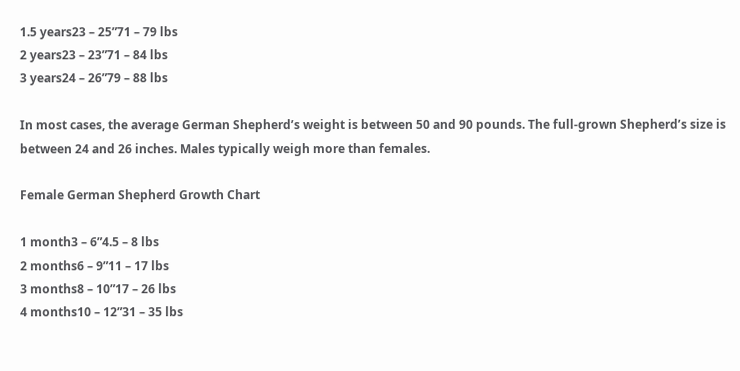1.5 years23 – 25”71 – 79 lbs
2 years23 – 23”71 – 84 lbs
3 years24 – 26”79 – 88 lbs

In most cases, the average German Shepherd’s weight is between 50 and 90 pounds. The full-grown Shepherd’s size is between 24 and 26 inches. Males typically weigh more than females.

Female German Shepherd Growth Chart

1 month3 – 6”4.5 – 8 lbs
2 months6 – 9”11 – 17 lbs
3 months8 – 10”17 – 26 lbs
4 months10 – 12”31 – 35 lbs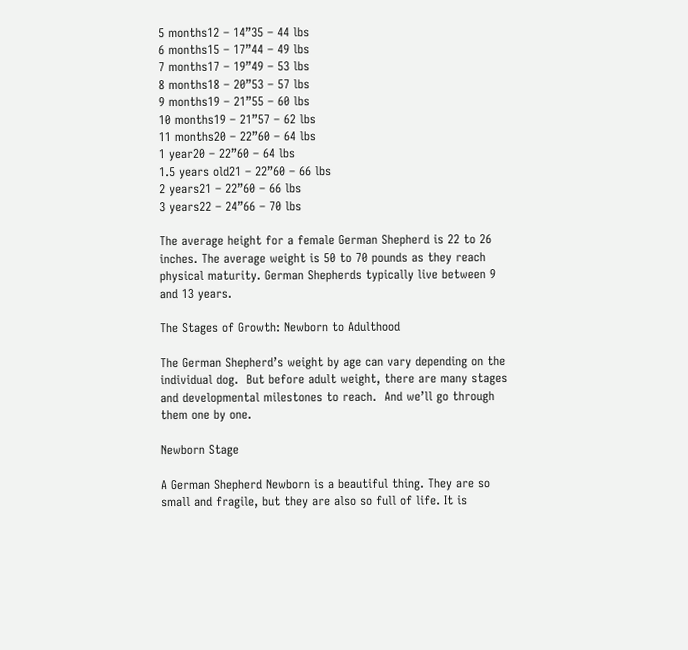5 months12 – 14”35 – 44 lbs
6 months15 – 17”44 – 49 lbs
7 months17 – 19”49 – 53 lbs
8 months18 – 20”53 – 57 lbs
9 months19 – 21”55 – 60 lbs
10 months19 – 21”57 – 62 lbs
11 months20 – 22”60 – 64 lbs
1 year20 – 22”60 – 64 lbs
1.5 years old21 – 22”60 – 66 lbs
2 years21 – 22”60 – 66 lbs
3 years22 – 24”66 – 70 lbs

The average height for a female German Shepherd is 22 to 26 inches. The average weight is 50 to 70 pounds as they reach physical maturity. German Shepherds typically live between 9 and 13 years.

The Stages of Growth: Newborn to Adulthood

The German Shepherd’s weight by age can vary depending on the individual dog.  But before adult weight, there are many stages and developmental milestones to reach.  And we’ll go through them one by one.

Newborn Stage

A German Shepherd Newborn is a beautiful thing. They are so small and fragile, but they are also so full of life. It is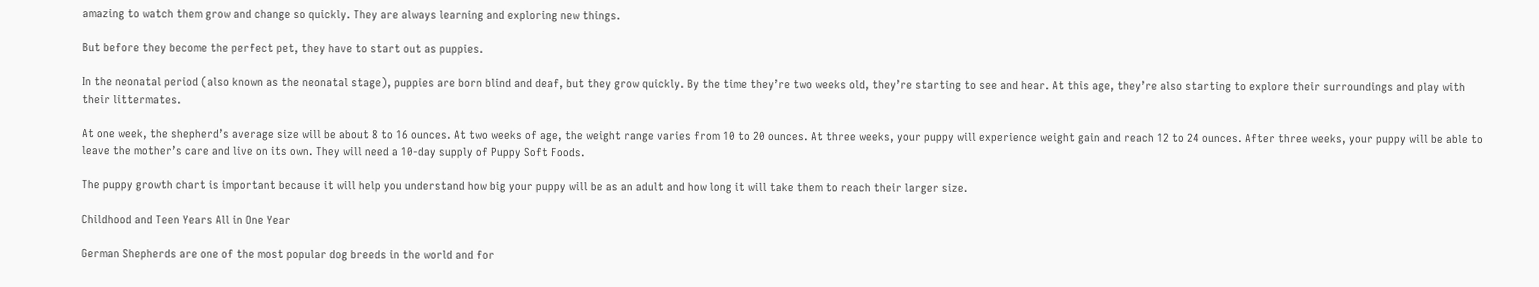amazing to watch them grow and change so quickly. They are always learning and exploring new things.

But before they become the perfect pet, they have to start out as puppies.

In the neonatal period (also known as the neonatal stage), puppies are born blind and deaf, but they grow quickly. By the time they’re two weeks old, they’re starting to see and hear. At this age, they’re also starting to explore their surroundings and play with their littermates.

At one week, the shepherd’s average size will be about 8 to 16 ounces. At two weeks of age, the weight range varies from 10 to 20 ounces. At three weeks, your puppy will experience weight gain and reach 12 to 24 ounces. After three weeks, your puppy will be able to leave the mother’s care and live on its own. They will need a 10-day supply of Puppy Soft Foods.

The puppy growth chart is important because it will help you understand how big your puppy will be as an adult and how long it will take them to reach their larger size.

Childhood and Teen Years All in One Year

German Shepherds are one of the most popular dog breeds in the world and for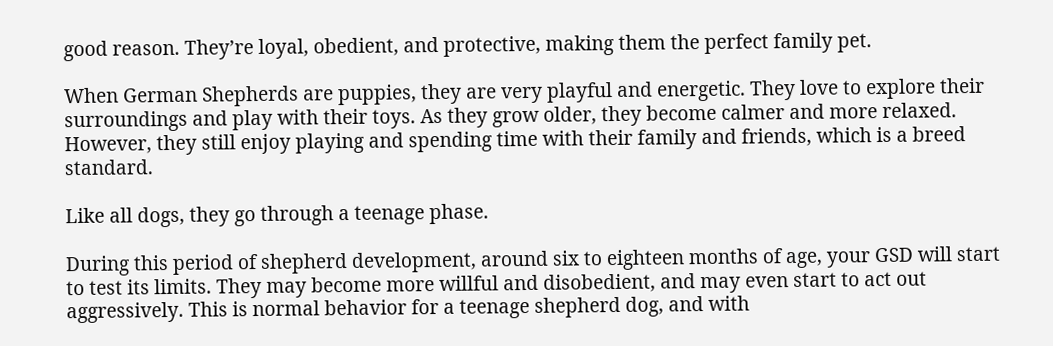good reason. They’re loyal, obedient, and protective, making them the perfect family pet.

When German Shepherds are puppies, they are very playful and energetic. They love to explore their surroundings and play with their toys. As they grow older, they become calmer and more relaxed. However, they still enjoy playing and spending time with their family and friends, which is a breed standard.

Like all dogs, they go through a teenage phase.

During this period of shepherd development, around six to eighteen months of age, your GSD will start to test its limits. They may become more willful and disobedient, and may even start to act out aggressively. This is normal behavior for a teenage shepherd dog, and with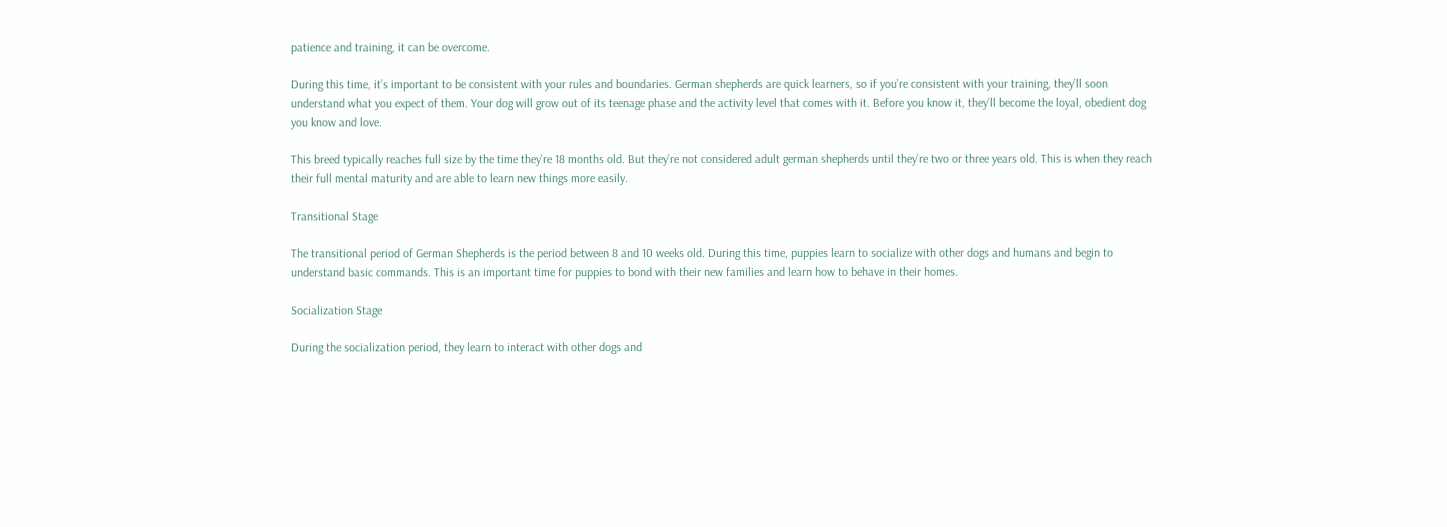patience and training, it can be overcome.

During this time, it’s important to be consistent with your rules and boundaries. German shepherds are quick learners, so if you’re consistent with your training, they’ll soon understand what you expect of them. Your dog will grow out of its teenage phase and the activity level that comes with it. Before you know it, they’ll become the loyal, obedient dog you know and love.

This breed typically reaches full size by the time they’re 18 months old. But they’re not considered adult german shepherds until they’re two or three years old. This is when they reach their full mental maturity and are able to learn new things more easily.

Transitional Stage

The transitional period of German Shepherds is the period between 8 and 10 weeks old. During this time, puppies learn to socialize with other dogs and humans and begin to understand basic commands. This is an important time for puppies to bond with their new families and learn how to behave in their homes.

Socialization Stage

During the socialization period, they learn to interact with other dogs and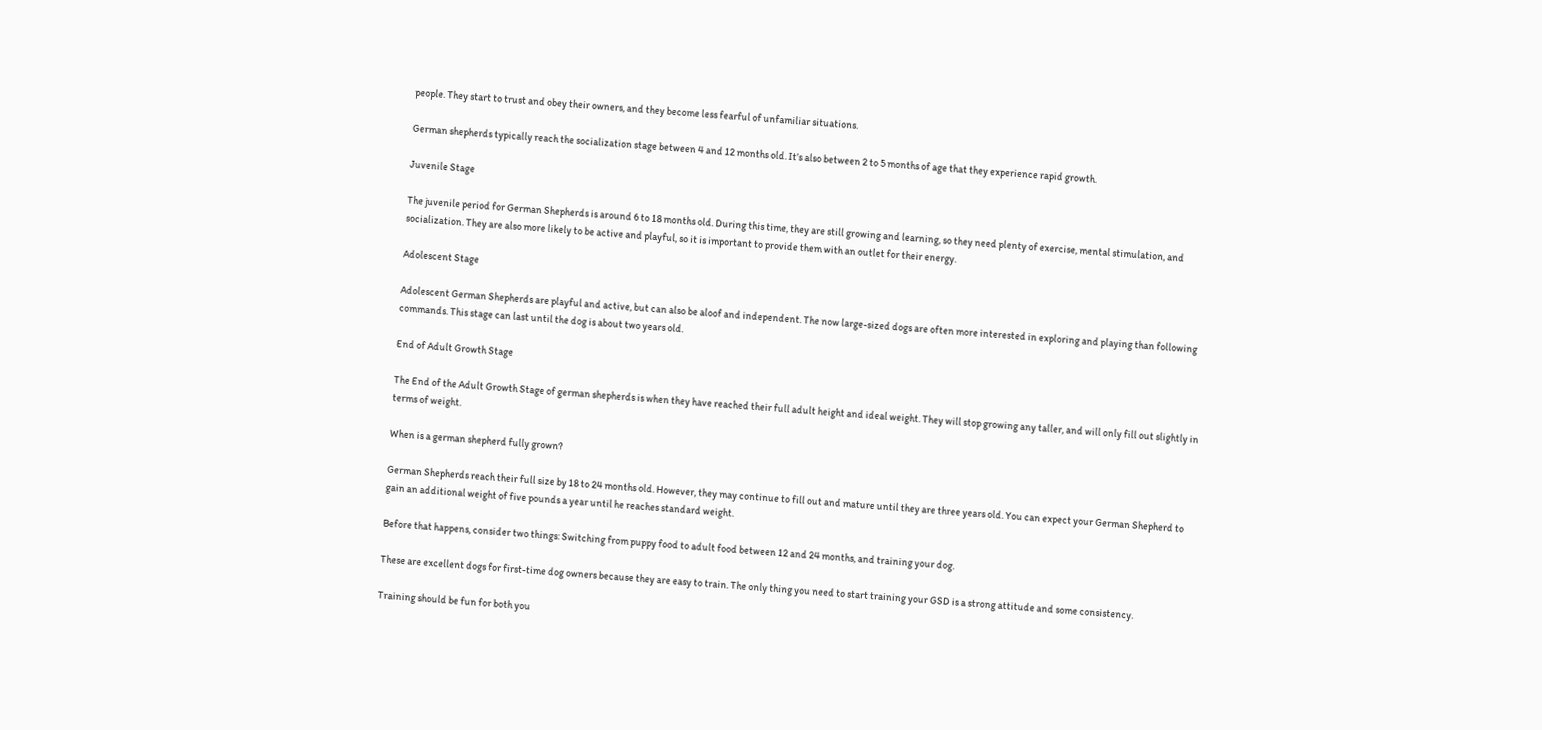people. They start to trust and obey their owners, and they become less fearful of unfamiliar situations.

German shepherds typically reach the socialization stage between 4 and 12 months old. It’s also between 2 to 5 months of age that they experience rapid growth.

Juvenile Stage

The juvenile period for German Shepherds is around 6 to 18 months old. During this time, they are still growing and learning, so they need plenty of exercise, mental stimulation, and socialization. They are also more likely to be active and playful, so it is important to provide them with an outlet for their energy.

Adolescent Stage

Adolescent German Shepherds are playful and active, but can also be aloof and independent. The now large-sized dogs are often more interested in exploring and playing than following commands. This stage can last until the dog is about two years old.

End of Adult Growth Stage

The End of the Adult Growth Stage of german shepherds is when they have reached their full adult height and ideal weight. They will stop growing any taller, and will only fill out slightly in terms of weight.

When is a german shepherd fully grown?

German Shepherds reach their full size by 18 to 24 months old. However, they may continue to fill out and mature until they are three years old. You can expect your German Shepherd to gain an additional weight of five pounds a year until he reaches standard weight.

Before that happens, consider two things: Switching from puppy food to adult food between 12 and 24 months, and training your dog.

These are excellent dogs for first-time dog owners because they are easy to train. The only thing you need to start training your GSD is a strong attitude and some consistency.

Training should be fun for both you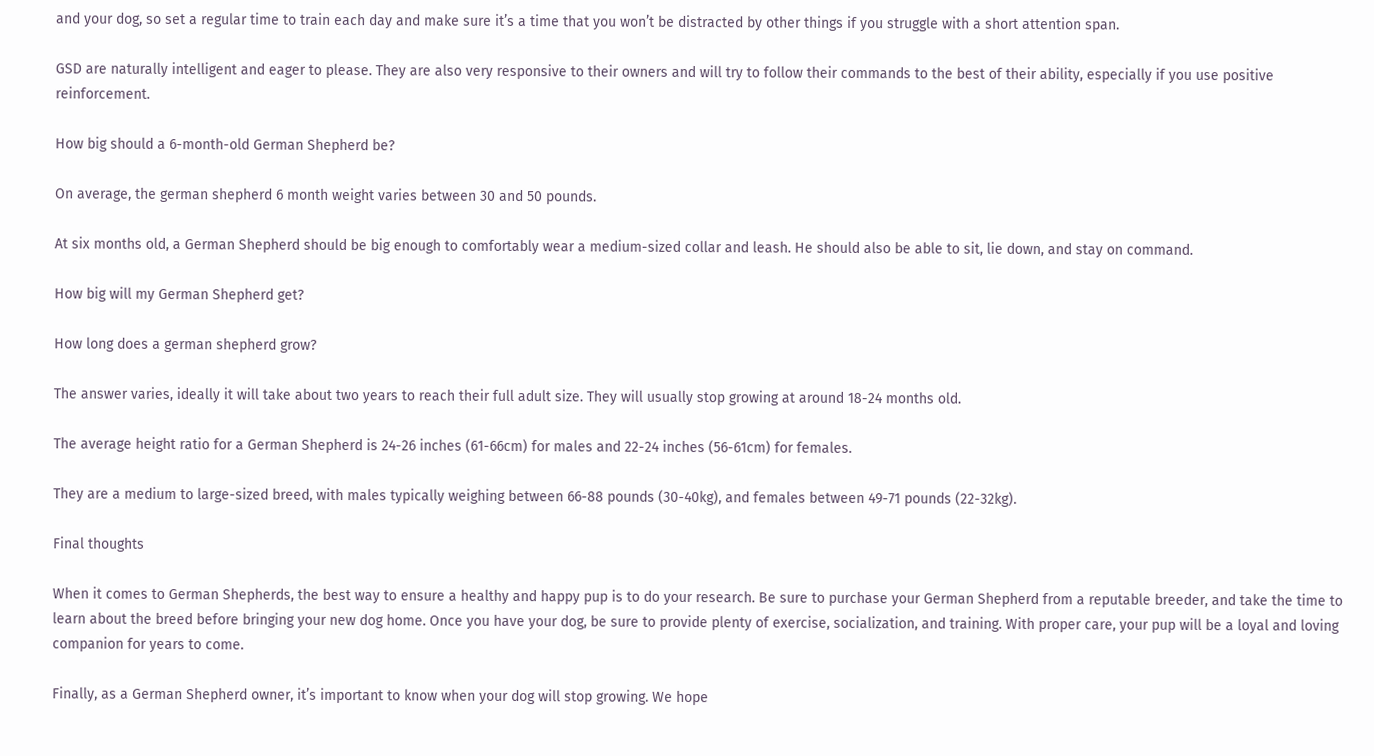and your dog, so set a regular time to train each day and make sure it’s a time that you won’t be distracted by other things if you struggle with a short attention span.

GSD are naturally intelligent and eager to please. They are also very responsive to their owners and will try to follow their commands to the best of their ability, especially if you use positive reinforcement.

How big should a 6-month-old German Shepherd be?

On average, the german shepherd 6 month weight varies between 30 and 50 pounds.

At six months old, a German Shepherd should be big enough to comfortably wear a medium-sized collar and leash. He should also be able to sit, lie down, and stay on command.

How big will my German Shepherd get?

How long does a german shepherd grow?

The answer varies, ideally it will take about two years to reach their full adult size. They will usually stop growing at around 18-24 months old.

The average height ratio for a German Shepherd is 24-26 inches (61-66cm) for males and 22-24 inches (56-61cm) for females.

They are a medium to large-sized breed, with males typically weighing between 66-88 pounds (30-40kg), and females between 49-71 pounds (22-32kg).

Final thoughts

When it comes to German Shepherds, the best way to ensure a healthy and happy pup is to do your research. Be sure to purchase your German Shepherd from a reputable breeder, and take the time to learn about the breed before bringing your new dog home. Once you have your dog, be sure to provide plenty of exercise, socialization, and training. With proper care, your pup will be a loyal and loving companion for years to come.

Finally, as a German Shepherd owner, it’s important to know when your dog will stop growing. We hope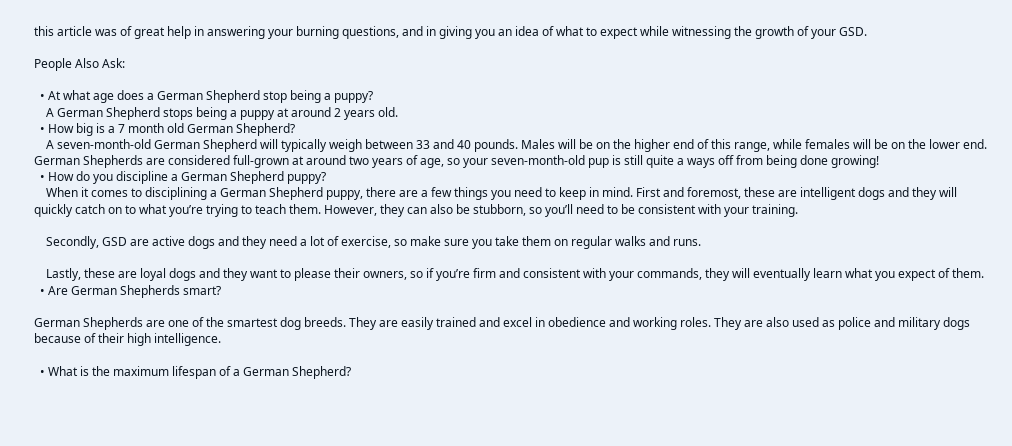this article was of great help in answering your burning questions, and in giving you an idea of what to expect while witnessing the growth of your GSD.

People Also Ask:

  • At what age does a German Shepherd stop being a puppy?
    A German Shepherd stops being a puppy at around 2 years old.
  • How big is a 7 month old German Shepherd?
    A seven-month-old German Shepherd will typically weigh between 33 and 40 pounds. Males will be on the higher end of this range, while females will be on the lower end. German Shepherds are considered full-grown at around two years of age, so your seven-month-old pup is still quite a ways off from being done growing!
  • How do you discipline a German Shepherd puppy?
    When it comes to disciplining a German Shepherd puppy, there are a few things you need to keep in mind. First and foremost, these are intelligent dogs and they will quickly catch on to what you’re trying to teach them. However, they can also be stubborn, so you’ll need to be consistent with your training.

    Secondly, GSD are active dogs and they need a lot of exercise, so make sure you take them on regular walks and runs.

    Lastly, these are loyal dogs and they want to please their owners, so if you’re firm and consistent with your commands, they will eventually learn what you expect of them.
  • Are German Shepherds smart?

German Shepherds are one of the smartest dog breeds. They are easily trained and excel in obedience and working roles. They are also used as police and military dogs because of their high intelligence.

  • What is the maximum lifespan of a German Shepherd?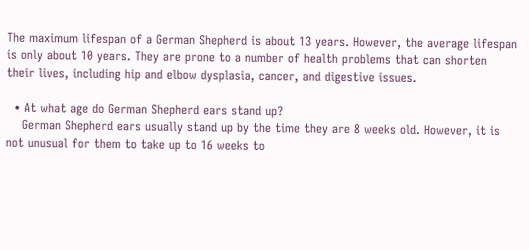The maximum lifespan of a German Shepherd is about 13 years. However, the average lifespan is only about 10 years. They are prone to a number of health problems that can shorten their lives, including hip and elbow dysplasia, cancer, and digestive issues.

  • At what age do German Shepherd ears stand up?
    German Shepherd ears usually stand up by the time they are 8 weeks old. However, it is not unusual for them to take up to 16 weeks to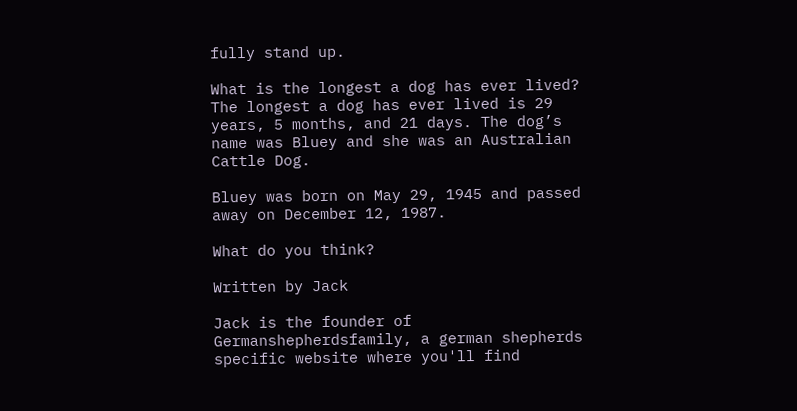fully stand up.

What is the longest a dog has ever lived?
The longest a dog has ever lived is 29 years, 5 months, and 21 days. The dog’s name was Bluey and she was an Australian Cattle Dog.

Bluey was born on May 29, 1945 and passed away on December 12, 1987.

What do you think?

Written by Jack

Jack is the founder of Germanshepherdsfamily, a german shepherds specific website where you'll find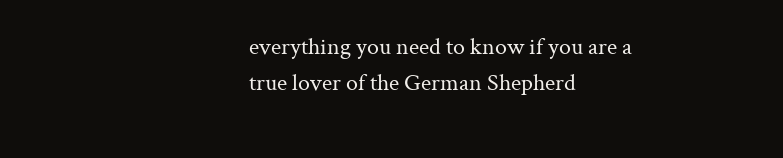everything you need to know if you are a true lover of the German Shepherd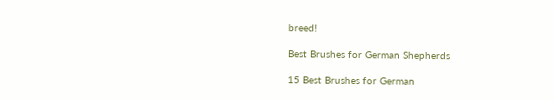breed!

Best Brushes for German Shepherds

15 Best Brushes for German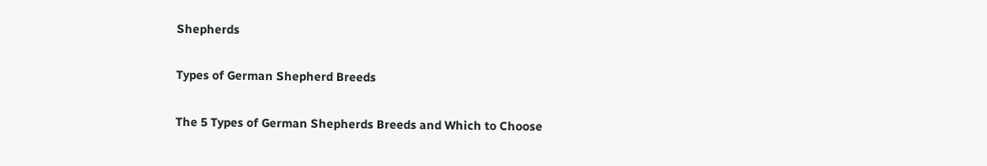Shepherds

Types of German Shepherd Breeds

The 5 Types of German Shepherds Breeds and Which to Choose